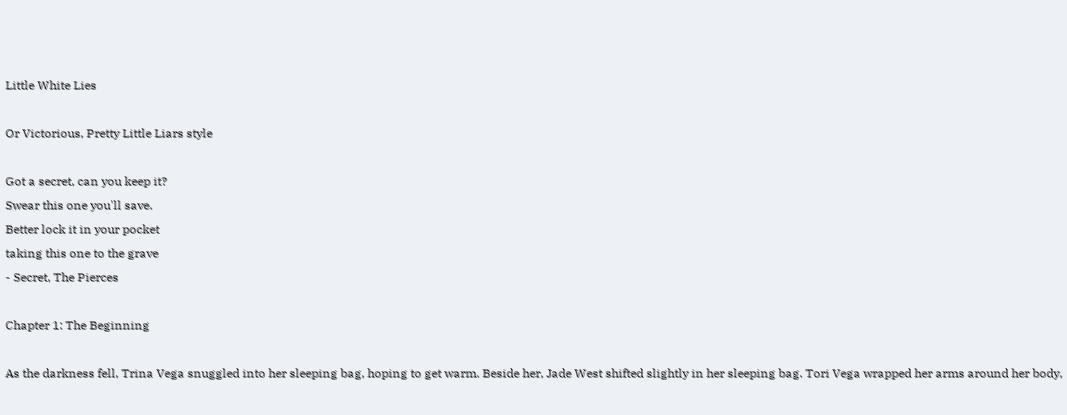Little White Lies

Or Victorious, Pretty Little Liars style

Got a secret, can you keep it?
Swear this one you'll save.
Better lock it in your pocket
taking this one to the grave
- Secret, The Pierces

Chapter 1: The Beginning

As the darkness fell, Trina Vega snuggled into her sleeping bag, hoping to get warm. Beside her, Jade West shifted slightly in her sleeping bag. Tori Vega wrapped her arms around her body,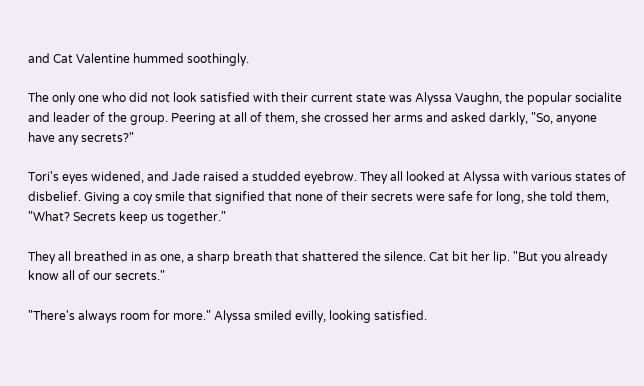and Cat Valentine hummed soothingly.

The only one who did not look satisfied with their current state was Alyssa Vaughn, the popular socialite and leader of the group. Peering at all of them, she crossed her arms and asked darkly, "So, anyone have any secrets?"

Tori's eyes widened, and Jade raised a studded eyebrow. They all looked at Alyssa with various states of disbelief. Giving a coy smile that signified that none of their secrets were safe for long, she told them, "What? Secrets keep us together."

They all breathed in as one, a sharp breath that shattered the silence. Cat bit her lip. "But you already know all of our secrets."

"There's always room for more." Alyssa smiled evilly, looking satisfied.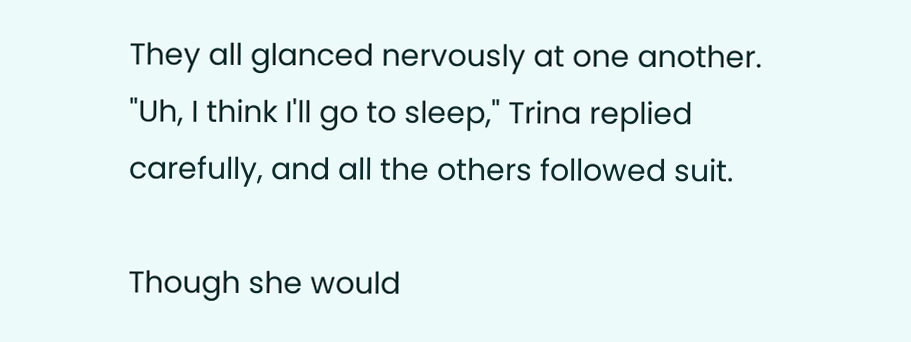They all glanced nervously at one another. "Uh, I think I'll go to sleep," Trina replied carefully, and all the others followed suit.

Though she would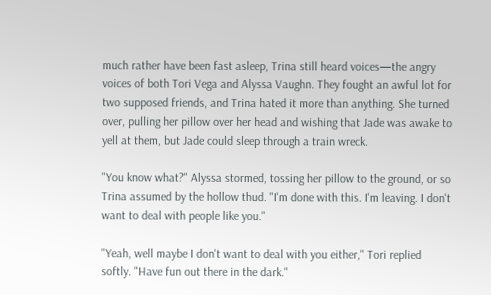much rather have been fast asleep, Trina still heard voices—the angry voices of both Tori Vega and Alyssa Vaughn. They fought an awful lot for two supposed friends, and Trina hated it more than anything. She turned over, pulling her pillow over her head and wishing that Jade was awake to yell at them, but Jade could sleep through a train wreck.

"You know what?" Alyssa stormed, tossing her pillow to the ground, or so Trina assumed by the hollow thud. "I'm done with this. I'm leaving. I don't want to deal with people like you."

"Yeah, well maybe I don't want to deal with you either," Tori replied softly. "Have fun out there in the dark."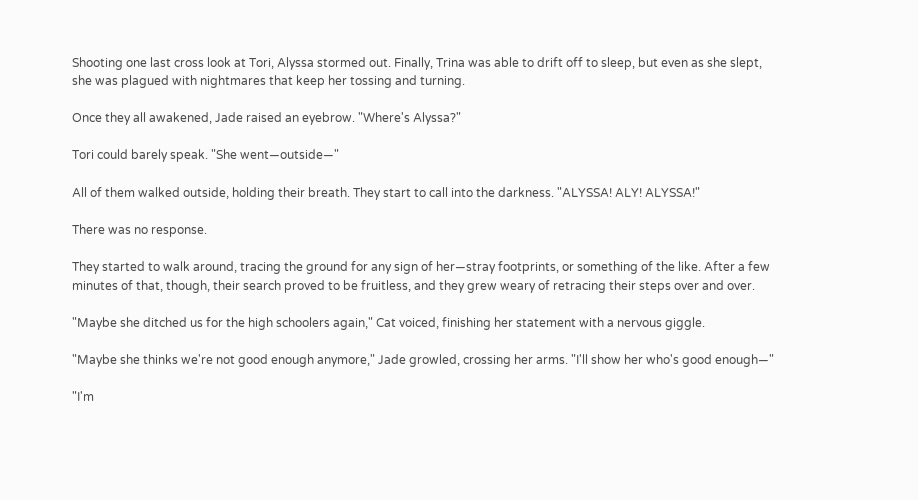Shooting one last cross look at Tori, Alyssa stormed out. Finally, Trina was able to drift off to sleep, but even as she slept, she was plagued with nightmares that keep her tossing and turning.

Once they all awakened, Jade raised an eyebrow. "Where's Alyssa?"

Tori could barely speak. "She went—outside—"

All of them walked outside, holding their breath. They start to call into the darkness. "ALYSSA! ALY! ALYSSA!"

There was no response.

They started to walk around, tracing the ground for any sign of her—stray footprints, or something of the like. After a few minutes of that, though, their search proved to be fruitless, and they grew weary of retracing their steps over and over.

"Maybe she ditched us for the high schoolers again," Cat voiced, finishing her statement with a nervous giggle.

"Maybe she thinks we're not good enough anymore," Jade growled, crossing her arms. "I'll show her who's good enough—"

"I'm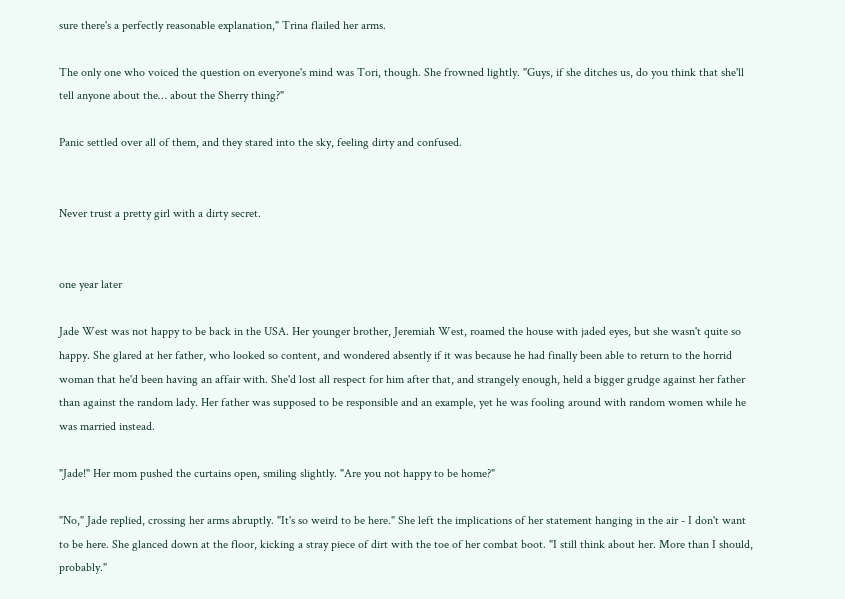sure there's a perfectly reasonable explanation," Trina flailed her arms.

The only one who voiced the question on everyone's mind was Tori, though. She frowned lightly. "Guys, if she ditches us, do you think that she'll tell anyone about the… about the Sherry thing?"

Panic settled over all of them, and they stared into the sky, feeling dirty and confused.


Never trust a pretty girl with a dirty secret.


one year later

Jade West was not happy to be back in the USA. Her younger brother, Jeremiah West, roamed the house with jaded eyes, but she wasn't quite so happy. She glared at her father, who looked so content, and wondered absently if it was because he had finally been able to return to the horrid woman that he'd been having an affair with. She'd lost all respect for him after that, and strangely enough, held a bigger grudge against her father than against the random lady. Her father was supposed to be responsible and an example, yet he was fooling around with random women while he was married instead.

"Jade!" Her mom pushed the curtains open, smiling slightly. "Are you not happy to be home?"

"No," Jade replied, crossing her arms abruptly. "It's so weird to be here." She left the implications of her statement hanging in the air - I don't want to be here. She glanced down at the floor, kicking a stray piece of dirt with the toe of her combat boot. "I still think about her. More than I should, probably."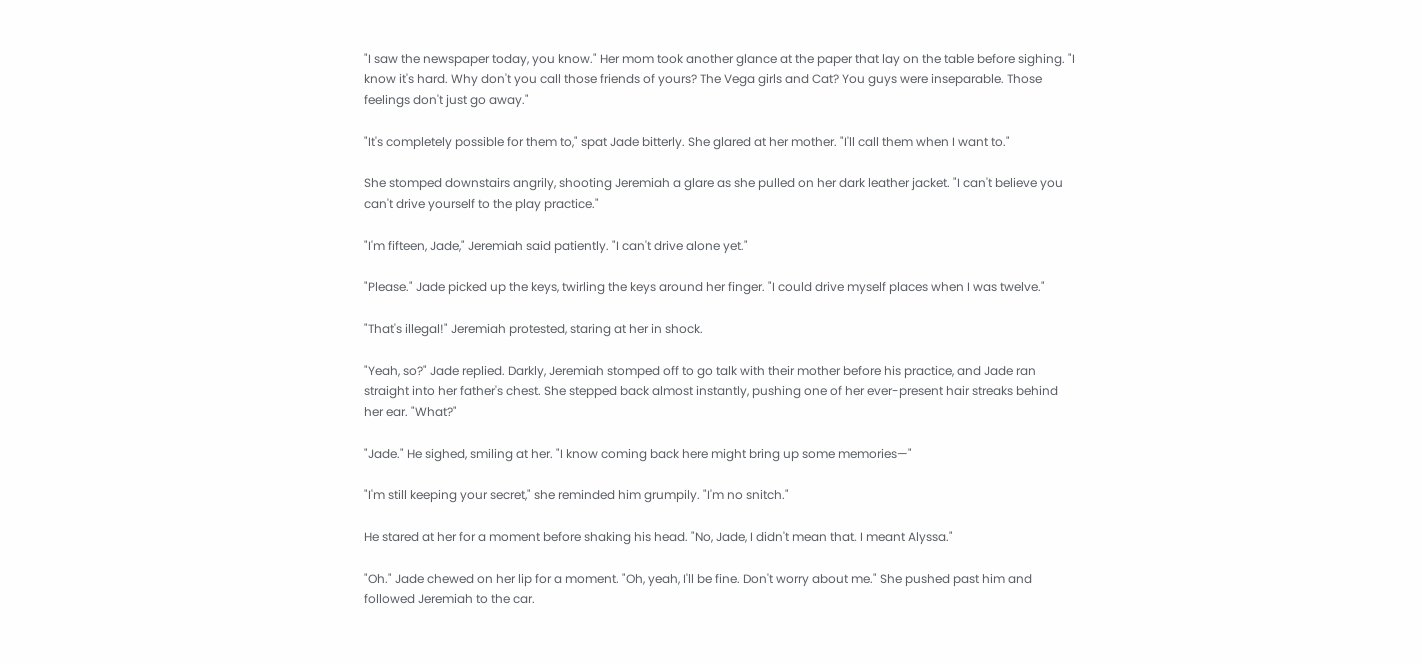"I saw the newspaper today, you know." Her mom took another glance at the paper that lay on the table before sighing. "I know it's hard. Why don't you call those friends of yours? The Vega girls and Cat? You guys were inseparable. Those feelings don't just go away."

"It's completely possible for them to," spat Jade bitterly. She glared at her mother. "I'll call them when I want to."

She stomped downstairs angrily, shooting Jeremiah a glare as she pulled on her dark leather jacket. "I can't believe you can't drive yourself to the play practice."

"I'm fifteen, Jade," Jeremiah said patiently. "I can't drive alone yet."

"Please." Jade picked up the keys, twirling the keys around her finger. "I could drive myself places when I was twelve."

"That's illegal!" Jeremiah protested, staring at her in shock.

"Yeah, so?" Jade replied. Darkly, Jeremiah stomped off to go talk with their mother before his practice, and Jade ran straight into her father's chest. She stepped back almost instantly, pushing one of her ever-present hair streaks behind her ear. "What?"

"Jade." He sighed, smiling at her. "I know coming back here might bring up some memories—"

"I'm still keeping your secret," she reminded him grumpily. "I'm no snitch."

He stared at her for a moment before shaking his head. "No, Jade, I didn't mean that. I meant Alyssa."

"Oh." Jade chewed on her lip for a moment. "Oh, yeah, I'll be fine. Don't worry about me." She pushed past him and followed Jeremiah to the car.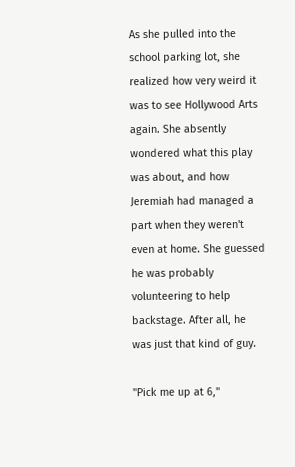As she pulled into the school parking lot, she realized how very weird it was to see Hollywood Arts again. She absently wondered what this play was about, and how Jeremiah had managed a part when they weren't even at home. She guessed he was probably volunteering to help backstage. After all, he was just that kind of guy.

"Pick me up at 6,"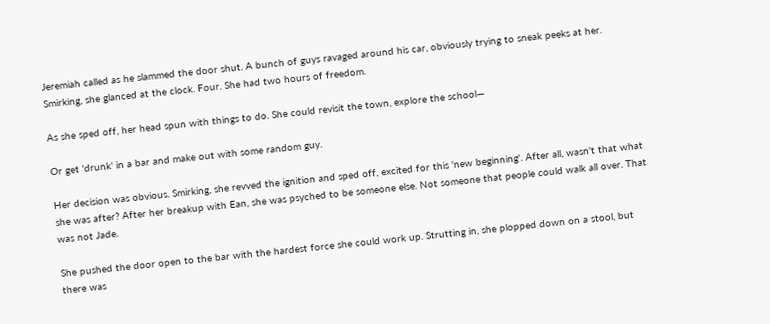Jeremiah called as he slammed the door shut. A bunch of guys ravaged around his car, obviously trying to sneak peeks at her. Smirking, she glanced at the clock. Four. She had two hours of freedom.

As she sped off, her head spun with things to do. She could revisit the town, explore the school—

Or get 'drunk' in a bar and make out with some random guy.

Her decision was obvious. Smirking, she revved the ignition and sped off, excited for this 'new beginning'. After all, wasn't that what she was after? After her breakup with Ean, she was psyched to be someone else. Not someone that people could walk all over. That was not Jade.

She pushed the door open to the bar with the hardest force she could work up. Strutting in, she plopped down on a stool, but there was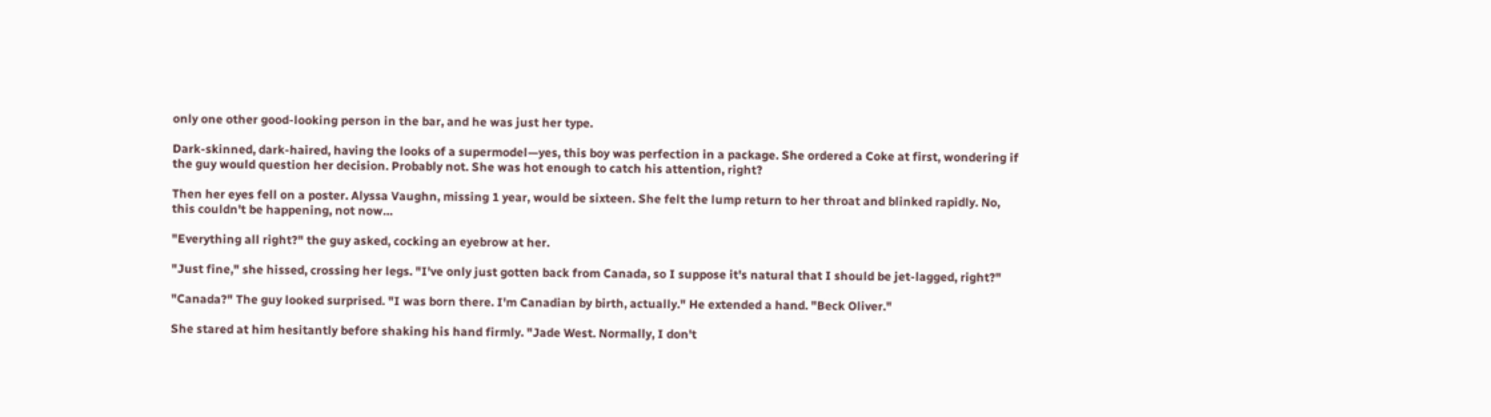only one other good-looking person in the bar, and he was just her type.

Dark-skinned, dark-haired, having the looks of a supermodel—yes, this boy was perfection in a package. She ordered a Coke at first, wondering if the guy would question her decision. Probably not. She was hot enough to catch his attention, right?

Then her eyes fell on a poster. Alyssa Vaughn, missing 1 year, would be sixteen. She felt the lump return to her throat and blinked rapidly. No, this couldn't be happening, not now…

"Everything all right?" the guy asked, cocking an eyebrow at her.

"Just fine," she hissed, crossing her legs. "I've only just gotten back from Canada, so I suppose it's natural that I should be jet-lagged, right?"

"Canada?" The guy looked surprised. "I was born there. I'm Canadian by birth, actually." He extended a hand. "Beck Oliver."

She stared at him hesitantly before shaking his hand firmly. "Jade West. Normally, I don't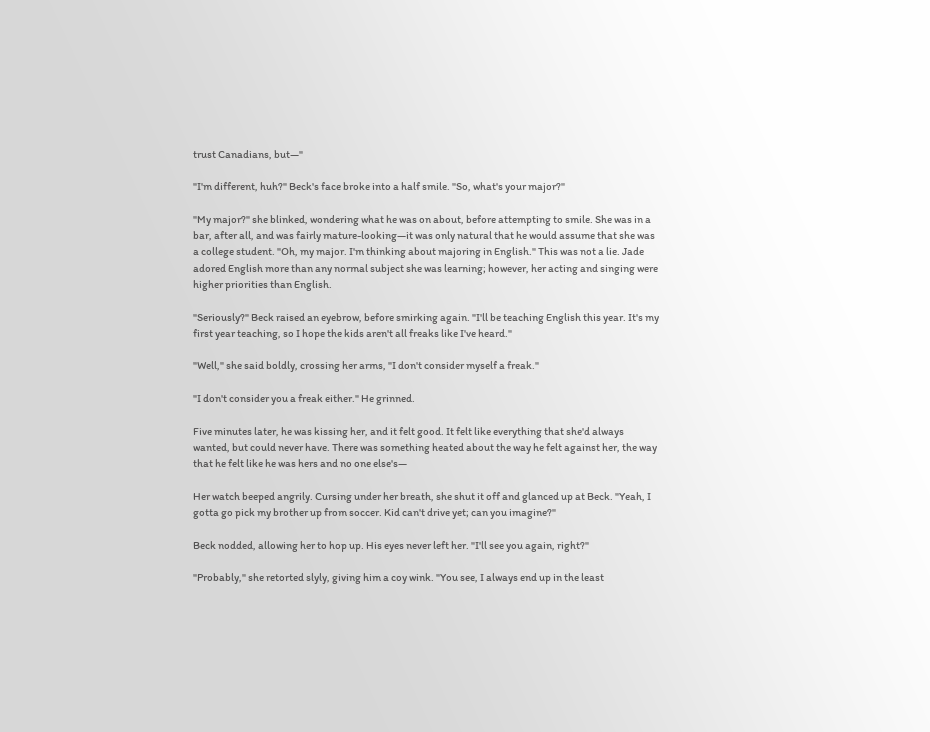trust Canadians, but—"

"I'm different, huh?" Beck's face broke into a half smile. "So, what's your major?"

"My major?" she blinked, wondering what he was on about, before attempting to smile. She was in a bar, after all, and was fairly mature-looking—it was only natural that he would assume that she was a college student. "Oh, my major. I'm thinking about majoring in English." This was not a lie. Jade adored English more than any normal subject she was learning; however, her acting and singing were higher priorities than English.

"Seriously?" Beck raised an eyebrow, before smirking again. "I'll be teaching English this year. It's my first year teaching, so I hope the kids aren't all freaks like I've heard."

"Well," she said boldly, crossing her arms, "I don't consider myself a freak."

"I don't consider you a freak either." He grinned.

Five minutes later, he was kissing her, and it felt good. It felt like everything that she'd always wanted, but could never have. There was something heated about the way he felt against her, the way that he felt like he was hers and no one else's—

Her watch beeped angrily. Cursing under her breath, she shut it off and glanced up at Beck. "Yeah, I gotta go pick my brother up from soccer. Kid can't drive yet; can you imagine?"

Beck nodded, allowing her to hop up. His eyes never left her. "I'll see you again, right?"

"Probably," she retorted slyly, giving him a coy wink. "You see, I always end up in the least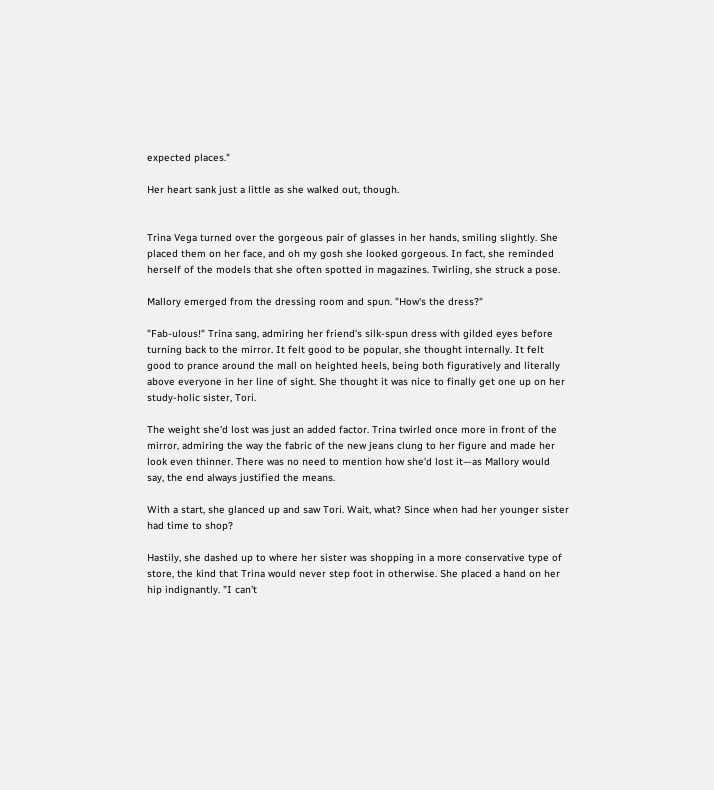expected places."

Her heart sank just a little as she walked out, though.


Trina Vega turned over the gorgeous pair of glasses in her hands, smiling slightly. She placed them on her face, and oh my gosh she looked gorgeous. In fact, she reminded herself of the models that she often spotted in magazines. Twirling, she struck a pose.

Mallory emerged from the dressing room and spun. "How's the dress?"

"Fab-ulous!" Trina sang, admiring her friend's silk-spun dress with gilded eyes before turning back to the mirror. It felt good to be popular, she thought internally. It felt good to prance around the mall on heighted heels, being both figuratively and literally above everyone in her line of sight. She thought it was nice to finally get one up on her study-holic sister, Tori.

The weight she'd lost was just an added factor. Trina twirled once more in front of the mirror, admiring the way the fabric of the new jeans clung to her figure and made her look even thinner. There was no need to mention how she'd lost it—as Mallory would say, the end always justified the means.

With a start, she glanced up and saw Tori. Wait, what? Since when had her younger sister had time to shop?

Hastily, she dashed up to where her sister was shopping in a more conservative type of store, the kind that Trina would never step foot in otherwise. She placed a hand on her hip indignantly. "I can't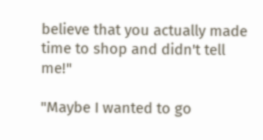believe that you actually made time to shop and didn't tell me!"

"Maybe I wanted to go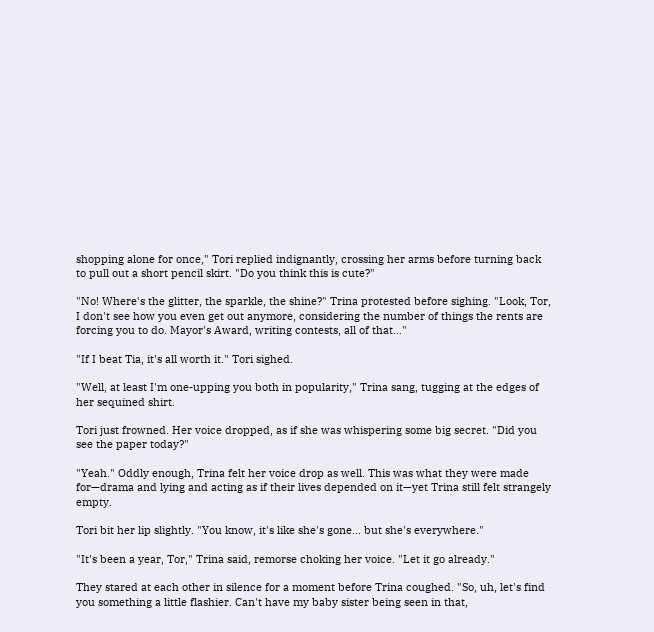shopping alone for once," Tori replied indignantly, crossing her arms before turning back to pull out a short pencil skirt. "Do you think this is cute?"

"No! Where's the glitter, the sparkle, the shine?" Trina protested before sighing. "Look, Tor, I don't see how you even get out anymore, considering the number of things the rents are forcing you to do. Mayor's Award, writing contests, all of that…"

"If I beat Tia, it's all worth it." Tori sighed.

"Well, at least I'm one-upping you both in popularity," Trina sang, tugging at the edges of her sequined shirt.

Tori just frowned. Her voice dropped, as if she was whispering some big secret. "Did you see the paper today?"

"Yeah." Oddly enough, Trina felt her voice drop as well. This was what they were made for—drama and lying and acting as if their lives depended on it—yet Trina still felt strangely empty.

Tori bit her lip slightly. "You know, it's like she's gone… but she's everywhere."

"It's been a year, Tor," Trina said, remorse choking her voice. "Let it go already."

They stared at each other in silence for a moment before Trina coughed. "So, uh, let's find you something a little flashier. Can't have my baby sister being seen in that,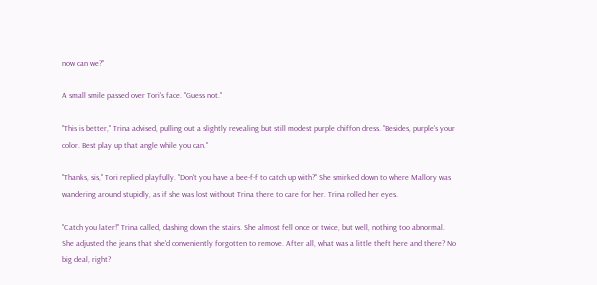now can we?"

A small smile passed over Tori's face. "Guess not."

"This is better," Trina advised, pulling out a slightly revealing but still modest purple chiffon dress. "Besides, purple's your color. Best play up that angle while you can."

"Thanks, sis," Tori replied playfully. "Don't you have a bee-f-f to catch up with?" She smirked down to where Mallory was wandering around stupidly, as if she was lost without Trina there to care for her. Trina rolled her eyes.

"Catch you later!" Trina called, dashing down the stairs. She almost fell once or twice, but well, nothing too abnormal. She adjusted the jeans that she'd conveniently forgotten to remove. After all, what was a little theft here and there? No big deal, right?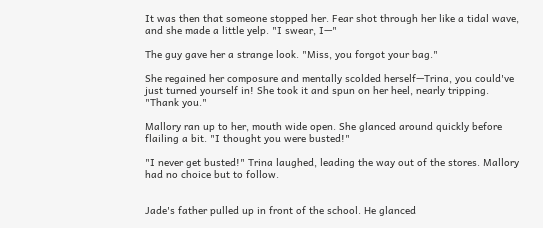It was then that someone stopped her. Fear shot through her like a tidal wave, and she made a little yelp. "I swear, I—"

The guy gave her a strange look. "Miss, you forgot your bag."

She regained her composure and mentally scolded herself—Trina, you could've just turned yourself in! She took it and spun on her heel, nearly tripping. "Thank you."

Mallory ran up to her, mouth wide open. She glanced around quickly before flailing a bit. "I thought you were busted!"

"I never get busted!" Trina laughed, leading the way out of the stores. Mallory had no choice but to follow.


Jade's father pulled up in front of the school. He glanced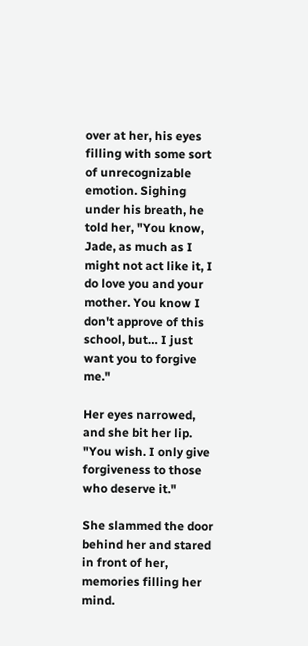over at her, his eyes filling with some sort of unrecognizable emotion. Sighing under his breath, he told her, "You know, Jade, as much as I might not act like it, I do love you and your mother. You know I don't approve of this school, but… I just want you to forgive me."

Her eyes narrowed, and she bit her lip. "You wish. I only give forgiveness to those who deserve it."

She slammed the door behind her and stared in front of her, memories filling her mind.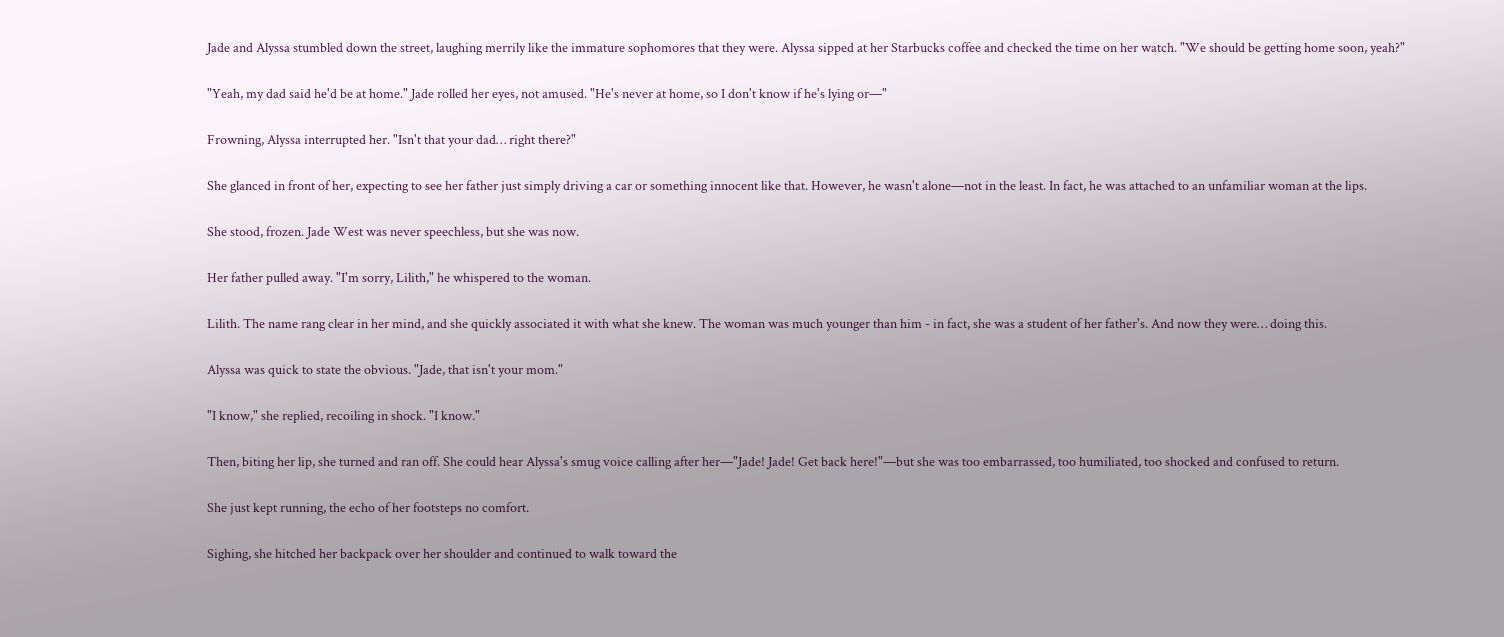Jade and Alyssa stumbled down the street, laughing merrily like the immature sophomores that they were. Alyssa sipped at her Starbucks coffee and checked the time on her watch. "We should be getting home soon, yeah?"

"Yeah, my dad said he'd be at home." Jade rolled her eyes, not amused. "He's never at home, so I don't know if he's lying or—"

Frowning, Alyssa interrupted her. "Isn't that your dad… right there?"

She glanced in front of her, expecting to see her father just simply driving a car or something innocent like that. However, he wasn't alone—not in the least. In fact, he was attached to an unfamiliar woman at the lips.

She stood, frozen. Jade West was never speechless, but she was now.

Her father pulled away. "I'm sorry, Lilith," he whispered to the woman.

Lilith. The name rang clear in her mind, and she quickly associated it with what she knew. The woman was much younger than him - in fact, she was a student of her father's. And now they were… doing this.

Alyssa was quick to state the obvious. "Jade, that isn't your mom."

"I know," she replied, recoiling in shock. "I know."

Then, biting her lip, she turned and ran off. She could hear Alyssa's smug voice calling after her—"Jade! Jade! Get back here!"—but she was too embarrassed, too humiliated, too shocked and confused to return.

She just kept running, the echo of her footsteps no comfort.

Sighing, she hitched her backpack over her shoulder and continued to walk toward the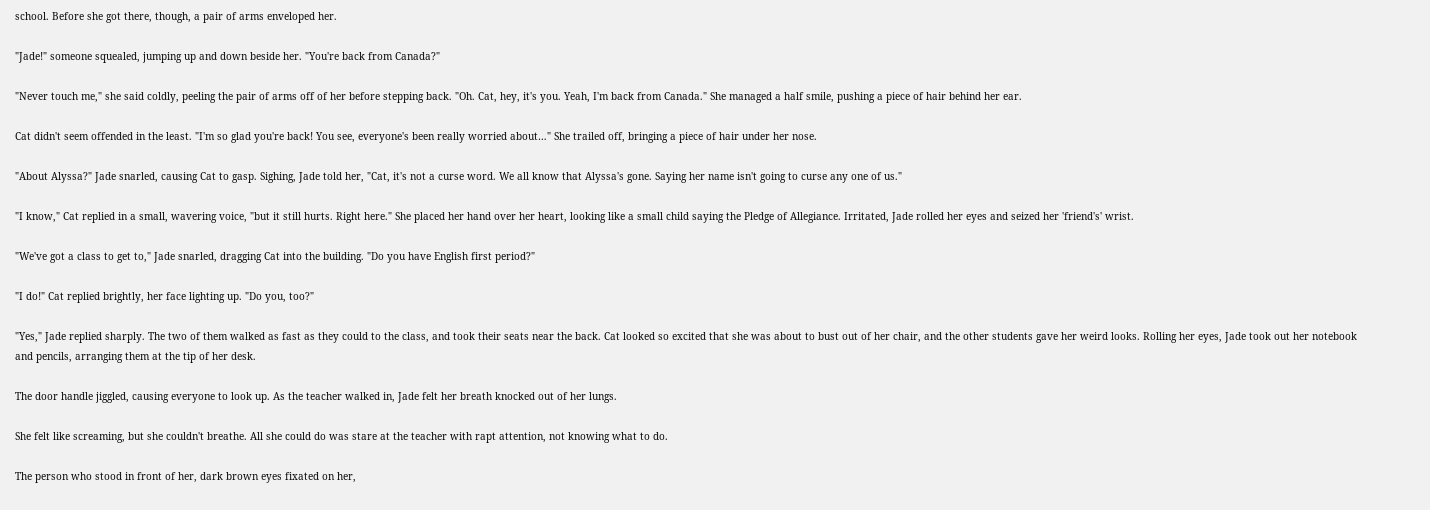school. Before she got there, though, a pair of arms enveloped her.

"Jade!" someone squealed, jumping up and down beside her. "You're back from Canada?"

"Never touch me," she said coldly, peeling the pair of arms off of her before stepping back. "Oh. Cat, hey, it's you. Yeah, I'm back from Canada." She managed a half smile, pushing a piece of hair behind her ear.

Cat didn't seem offended in the least. "I'm so glad you're back! You see, everyone's been really worried about…" She trailed off, bringing a piece of hair under her nose.

"About Alyssa?" Jade snarled, causing Cat to gasp. Sighing, Jade told her, "Cat, it's not a curse word. We all know that Alyssa's gone. Saying her name isn't going to curse any one of us."

"I know," Cat replied in a small, wavering voice, "but it still hurts. Right here." She placed her hand over her heart, looking like a small child saying the Pledge of Allegiance. Irritated, Jade rolled her eyes and seized her 'friend's' wrist.

"We've got a class to get to," Jade snarled, dragging Cat into the building. "Do you have English first period?"

"I do!" Cat replied brightly, her face lighting up. "Do you, too?"

"Yes," Jade replied sharply. The two of them walked as fast as they could to the class, and took their seats near the back. Cat looked so excited that she was about to bust out of her chair, and the other students gave her weird looks. Rolling her eyes, Jade took out her notebook and pencils, arranging them at the tip of her desk.

The door handle jiggled, causing everyone to look up. As the teacher walked in, Jade felt her breath knocked out of her lungs.

She felt like screaming, but she couldn't breathe. All she could do was stare at the teacher with rapt attention, not knowing what to do.

The person who stood in front of her, dark brown eyes fixated on her,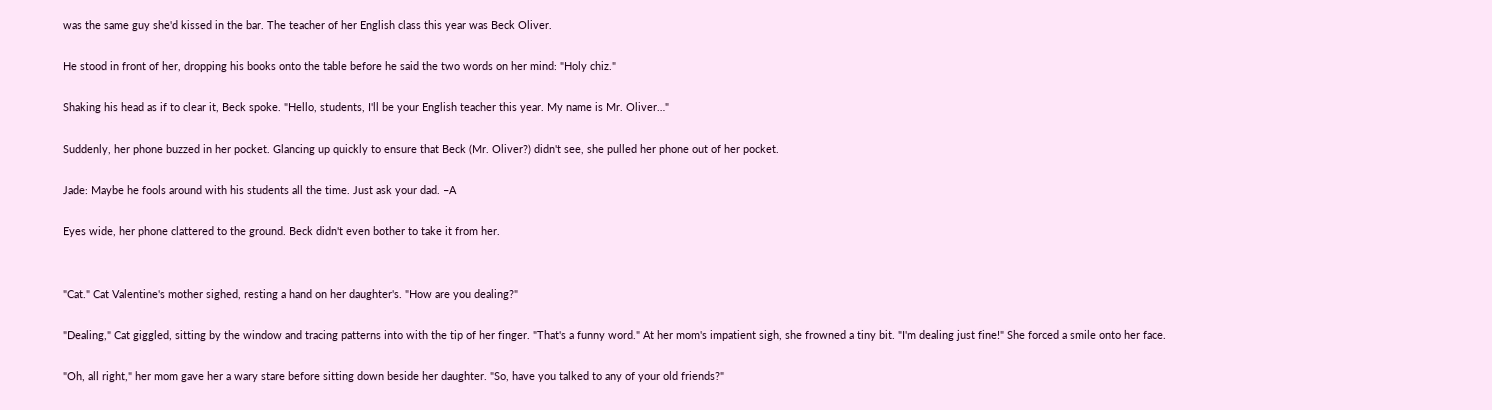was the same guy she'd kissed in the bar. The teacher of her English class this year was Beck Oliver.

He stood in front of her, dropping his books onto the table before he said the two words on her mind: "Holy chiz."

Shaking his head as if to clear it, Beck spoke. "Hello, students, I'll be your English teacher this year. My name is Mr. Oliver…"

Suddenly, her phone buzzed in her pocket. Glancing up quickly to ensure that Beck (Mr. Oliver?) didn't see, she pulled her phone out of her pocket.

Jade: Maybe he fools around with his students all the time. Just ask your dad. –A

Eyes wide, her phone clattered to the ground. Beck didn't even bother to take it from her.


"Cat." Cat Valentine's mother sighed, resting a hand on her daughter's. "How are you dealing?"

"Dealing," Cat giggled, sitting by the window and tracing patterns into with the tip of her finger. "That's a funny word." At her mom's impatient sigh, she frowned a tiny bit. "I'm dealing just fine!" She forced a smile onto her face.

"Oh, all right," her mom gave her a wary stare before sitting down beside her daughter. "So, have you talked to any of your old friends?"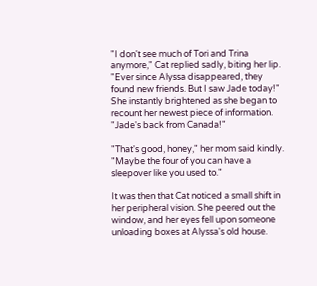"I don't see much of Tori and Trina anymore," Cat replied sadly, biting her lip. "Ever since Alyssa disappeared, they found new friends. But I saw Jade today!" She instantly brightened as she began to recount her newest piece of information. "Jade's back from Canada!"

"That's good, honey," her mom said kindly. "Maybe the four of you can have a sleepover like you used to."

It was then that Cat noticed a small shift in her peripheral vision. She peered out the window, and her eyes fell upon someone unloading boxes at Alyssa's old house.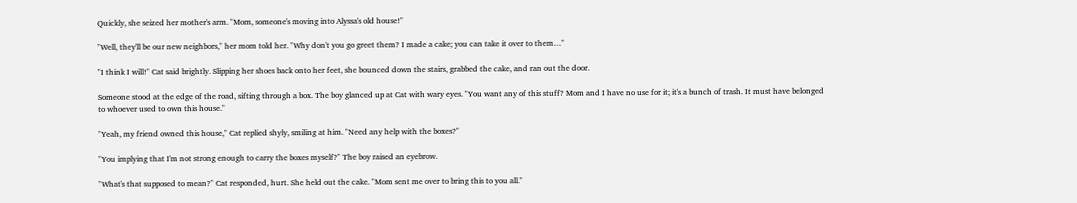Quickly, she seized her mother's arm. "Mom, someone's moving into Alyssa's old house!"

"Well, they'll be our new neighbors," her mom told her. "Why don't you go greet them? I made a cake; you can take it over to them…"

"I think I will!" Cat said brightly. Slipping her shoes back onto her feet, she bounced down the stairs, grabbed the cake, and ran out the door.

Someone stood at the edge of the road, sifting through a box. The boy glanced up at Cat with wary eyes. "You want any of this stuff? Mom and I have no use for it; it's a bunch of trash. It must have belonged to whoever used to own this house."

"Yeah, my friend owned this house," Cat replied shyly, smiling at him. "Need any help with the boxes?"

"You implying that I'm not strong enough to carry the boxes myself?" The boy raised an eyebrow.

"What's that supposed to mean?" Cat responded, hurt. She held out the cake. "Mom sent me over to bring this to you all."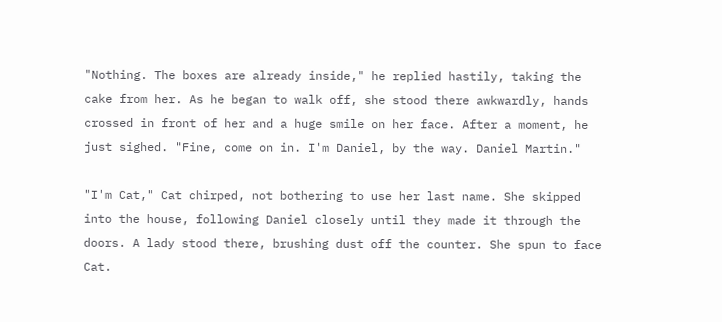"Nothing. The boxes are already inside," he replied hastily, taking the cake from her. As he began to walk off, she stood there awkwardly, hands crossed in front of her and a huge smile on her face. After a moment, he just sighed. "Fine, come on in. I'm Daniel, by the way. Daniel Martin."

"I'm Cat," Cat chirped, not bothering to use her last name. She skipped into the house, following Daniel closely until they made it through the doors. A lady stood there, brushing dust off the counter. She spun to face Cat.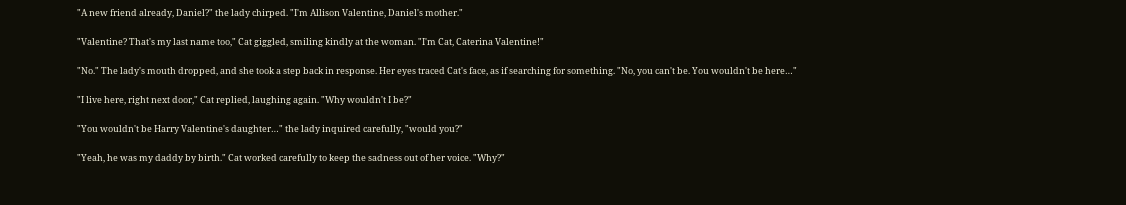"A new friend already, Daniel?" the lady chirped. "I'm Allison Valentine, Daniel's mother."

"Valentine? That's my last name too," Cat giggled, smiling kindly at the woman. "I'm Cat, Caterina Valentine!"

"No." The lady's mouth dropped, and she took a step back in response. Her eyes traced Cat's face, as if searching for something. "No, you can't be. You wouldn't be here…"

"I live here, right next door," Cat replied, laughing again. "Why wouldn't I be?"

"You wouldn't be Harry Valentine's daughter…" the lady inquired carefully, "would you?"

"Yeah, he was my daddy by birth." Cat worked carefully to keep the sadness out of her voice. "Why?"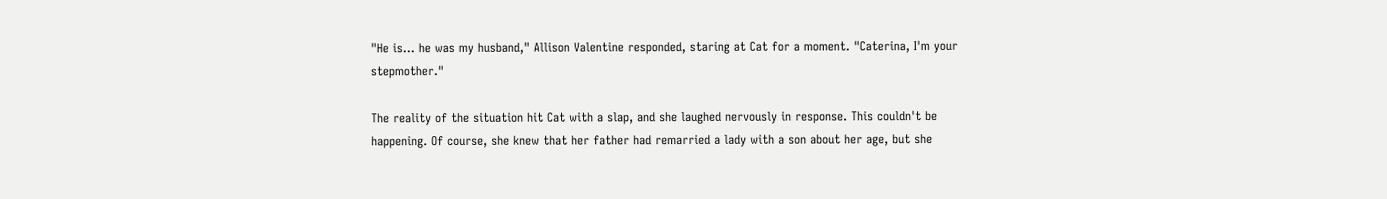"He is… he was my husband," Allison Valentine responded, staring at Cat for a moment. "Caterina, I'm your stepmother."

The reality of the situation hit Cat with a slap, and she laughed nervously in response. This couldn't be happening. Of course, she knew that her father had remarried a lady with a son about her age, but she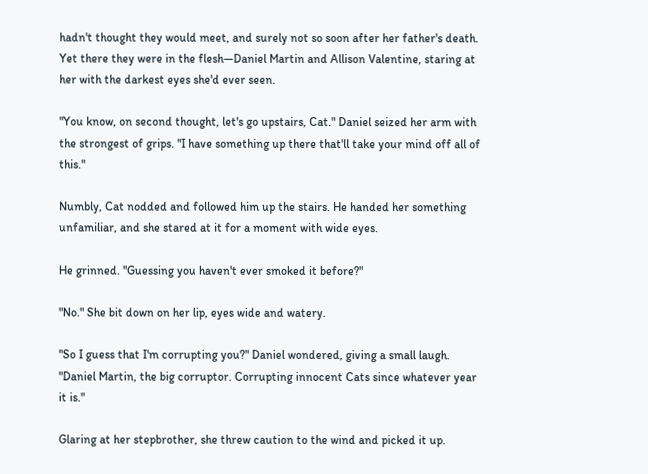hadn't thought they would meet, and surely not so soon after her father's death. Yet there they were in the flesh—Daniel Martin and Allison Valentine, staring at her with the darkest eyes she'd ever seen.

"You know, on second thought, let's go upstairs, Cat." Daniel seized her arm with the strongest of grips. "I have something up there that'll take your mind off all of this."

Numbly, Cat nodded and followed him up the stairs. He handed her something unfamiliar, and she stared at it for a moment with wide eyes.

He grinned. "Guessing you haven't ever smoked it before?"

"No." She bit down on her lip, eyes wide and watery.

"So I guess that I'm corrupting you?" Daniel wondered, giving a small laugh. "Daniel Martin, the big corruptor. Corrupting innocent Cats since whatever year it is."

Glaring at her stepbrother, she threw caution to the wind and picked it up.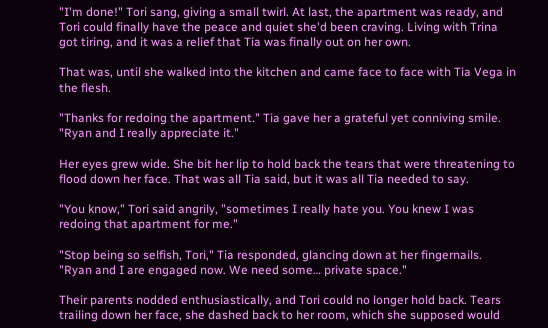"I'm done!" Tori sang, giving a small twirl. At last, the apartment was ready, and Tori could finally have the peace and quiet she'd been craving. Living with Trina got tiring, and it was a relief that Tia was finally out on her own.

That was, until she walked into the kitchen and came face to face with Tia Vega in the flesh.

"Thanks for redoing the apartment." Tia gave her a grateful yet conniving smile. "Ryan and I really appreciate it."

Her eyes grew wide. She bit her lip to hold back the tears that were threatening to flood down her face. That was all Tia said, but it was all Tia needed to say.

"You know," Tori said angrily, "sometimes I really hate you. You knew I was redoing that apartment for me."

"Stop being so selfish, Tori," Tia responded, glancing down at her fingernails. "Ryan and I are engaged now. We need some… private space."

Their parents nodded enthusiastically, and Tori could no longer hold back. Tears trailing down her face, she dashed back to her room, which she supposed would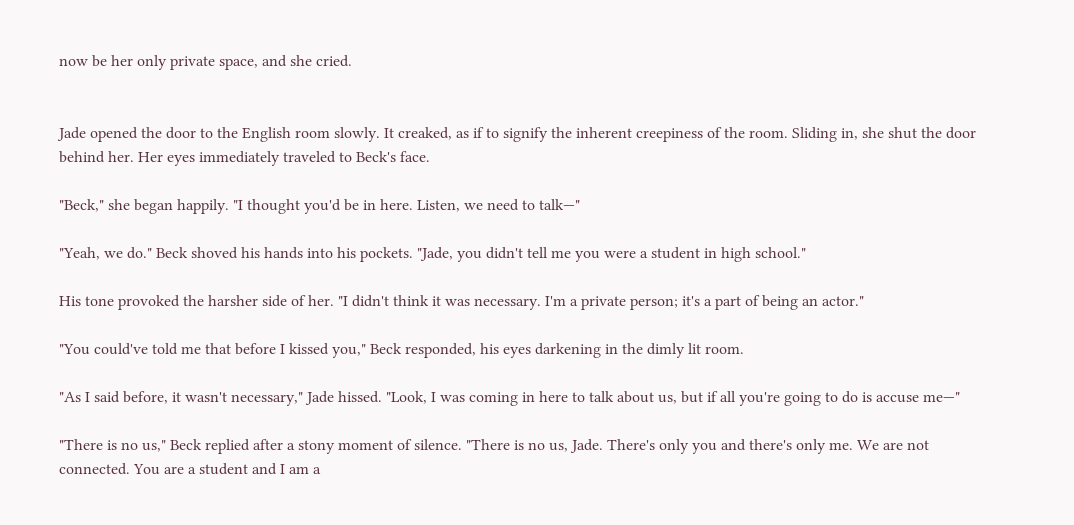now be her only private space, and she cried.


Jade opened the door to the English room slowly. It creaked, as if to signify the inherent creepiness of the room. Sliding in, she shut the door behind her. Her eyes immediately traveled to Beck's face.

"Beck," she began happily. "I thought you'd be in here. Listen, we need to talk—"

"Yeah, we do." Beck shoved his hands into his pockets. "Jade, you didn't tell me you were a student in high school."

His tone provoked the harsher side of her. "I didn't think it was necessary. I'm a private person; it's a part of being an actor."

"You could've told me that before I kissed you," Beck responded, his eyes darkening in the dimly lit room.

"As I said before, it wasn't necessary," Jade hissed. "Look, I was coming in here to talk about us, but if all you're going to do is accuse me—"

"There is no us," Beck replied after a stony moment of silence. "There is no us, Jade. There's only you and there's only me. We are not connected. You are a student and I am a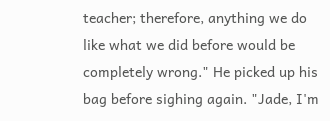teacher; therefore, anything we do like what we did before would be completely wrong." He picked up his bag before sighing again. "Jade, I'm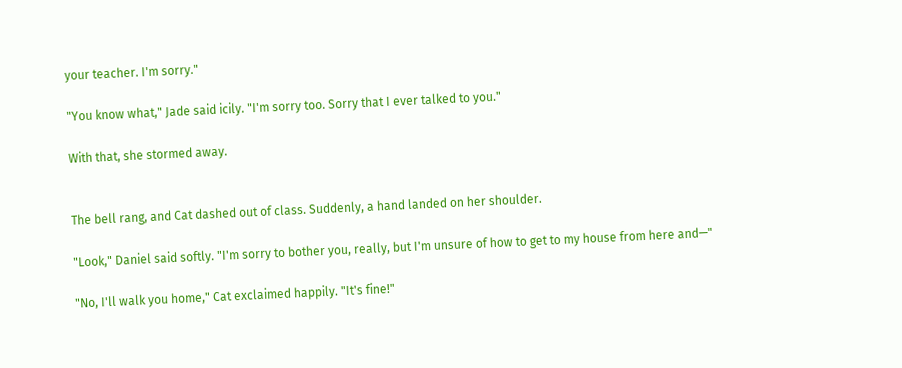your teacher. I'm sorry."

"You know what," Jade said icily. "I'm sorry too. Sorry that I ever talked to you."

With that, she stormed away.


The bell rang, and Cat dashed out of class. Suddenly, a hand landed on her shoulder.

"Look," Daniel said softly. "I'm sorry to bother you, really, but I'm unsure of how to get to my house from here and—"

"No, I'll walk you home," Cat exclaimed happily. "It's fine!"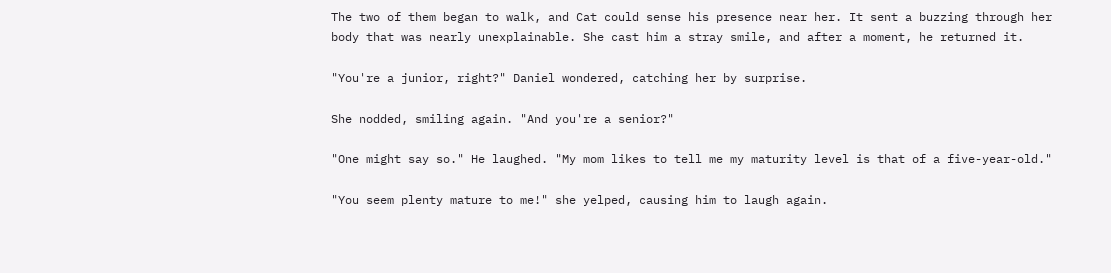The two of them began to walk, and Cat could sense his presence near her. It sent a buzzing through her body that was nearly unexplainable. She cast him a stray smile, and after a moment, he returned it.

"You're a junior, right?" Daniel wondered, catching her by surprise.

She nodded, smiling again. "And you're a senior?"

"One might say so." He laughed. "My mom likes to tell me my maturity level is that of a five-year-old."

"You seem plenty mature to me!" she yelped, causing him to laugh again.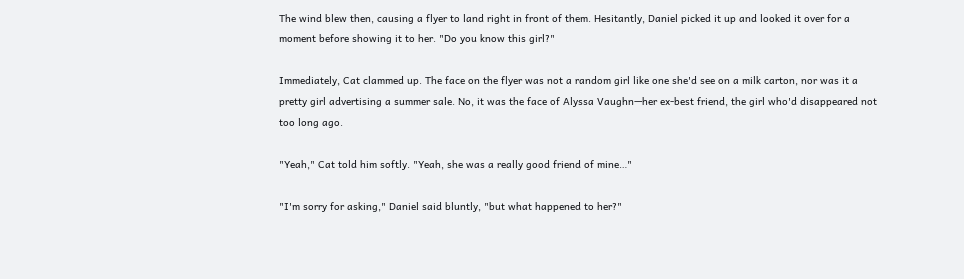The wind blew then, causing a flyer to land right in front of them. Hesitantly, Daniel picked it up and looked it over for a moment before showing it to her. "Do you know this girl?"

Immediately, Cat clammed up. The face on the flyer was not a random girl like one she'd see on a milk carton, nor was it a pretty girl advertising a summer sale. No, it was the face of Alyssa Vaughn—her ex-best friend, the girl who'd disappeared not too long ago.

"Yeah," Cat told him softly. "Yeah, she was a really good friend of mine…"

"I'm sorry for asking," Daniel said bluntly, "but what happened to her?"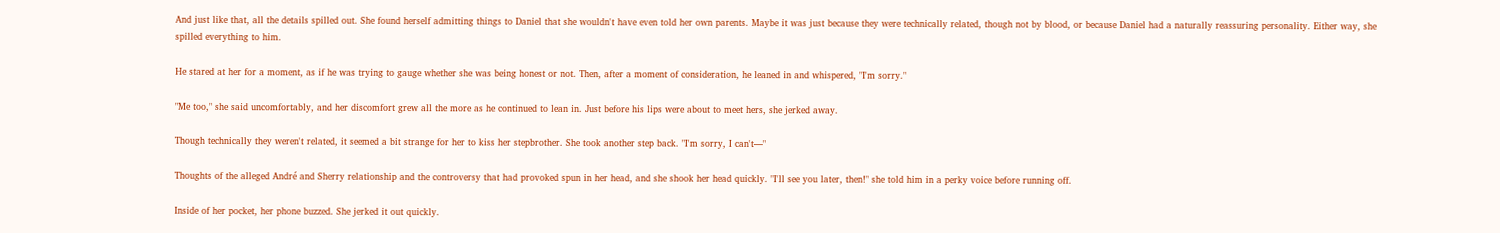And just like that, all the details spilled out. She found herself admitting things to Daniel that she wouldn't have even told her own parents. Maybe it was just because they were technically related, though not by blood, or because Daniel had a naturally reassuring personality. Either way, she spilled everything to him.

He stared at her for a moment, as if he was trying to gauge whether she was being honest or not. Then, after a moment of consideration, he leaned in and whispered, "I'm sorry."

"Me too," she said uncomfortably, and her discomfort grew all the more as he continued to lean in. Just before his lips were about to meet hers, she jerked away.

Though technically they weren't related, it seemed a bit strange for her to kiss her stepbrother. She took another step back. "I'm sorry, I can't—"

Thoughts of the alleged André and Sherry relationship and the controversy that had provoked spun in her head, and she shook her head quickly. "I'll see you later, then!" she told him in a perky voice before running off.

Inside of her pocket, her phone buzzed. She jerked it out quickly.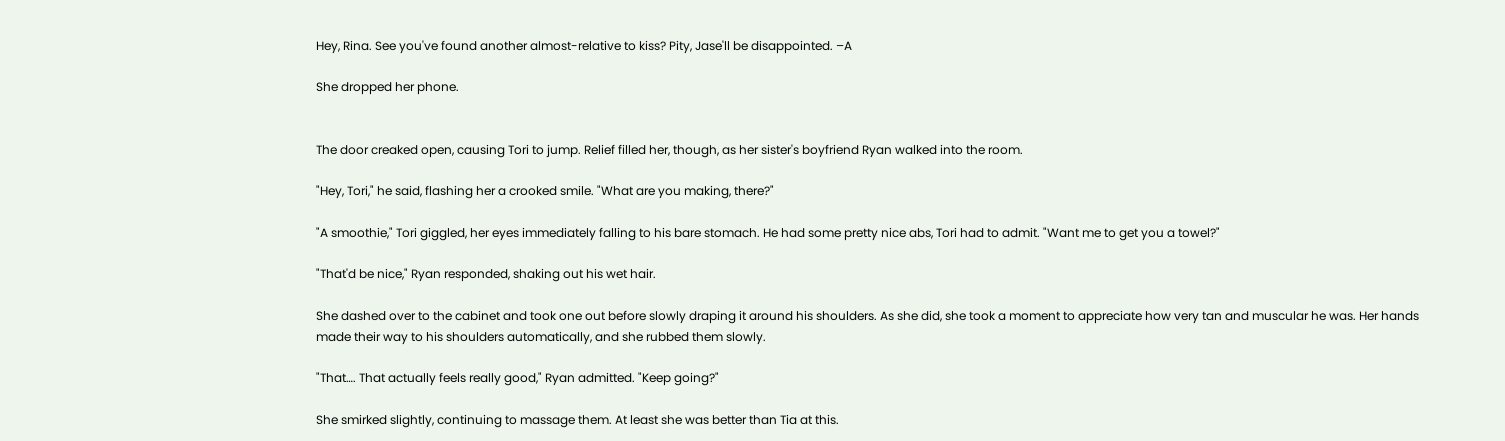Hey, Rina. See you've found another almost-relative to kiss? Pity, Jase'll be disappointed. –A

She dropped her phone.


The door creaked open, causing Tori to jump. Relief filled her, though, as her sister's boyfriend Ryan walked into the room.

"Hey, Tori," he said, flashing her a crooked smile. "What are you making, there?"

"A smoothie," Tori giggled, her eyes immediately falling to his bare stomach. He had some pretty nice abs, Tori had to admit. "Want me to get you a towel?"

"That'd be nice," Ryan responded, shaking out his wet hair.

She dashed over to the cabinet and took one out before slowly draping it around his shoulders. As she did, she took a moment to appreciate how very tan and muscular he was. Her hands made their way to his shoulders automatically, and she rubbed them slowly.

"That…. That actually feels really good," Ryan admitted. "Keep going?"

She smirked slightly, continuing to massage them. At least she was better than Tia at this.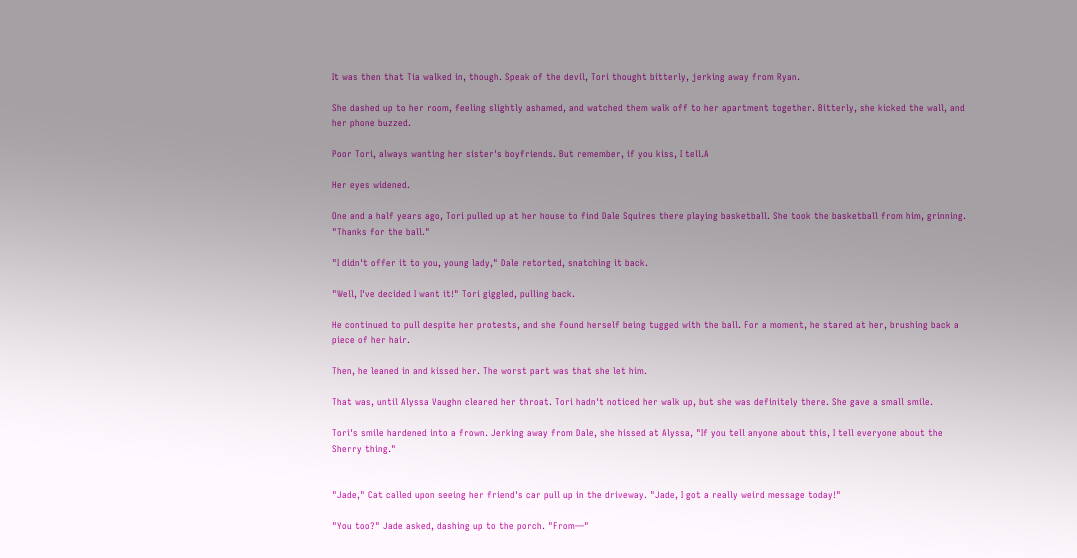It was then that Tia walked in, though. Speak of the devil, Tori thought bitterly, jerking away from Ryan.

She dashed up to her room, feeling slightly ashamed, and watched them walk off to her apartment together. Bitterly, she kicked the wall, and her phone buzzed.

Poor Tori, always wanting her sister's boyfriends. But remember, if you kiss, I tell.A

Her eyes widened.

One and a half years ago, Tori pulled up at her house to find Dale Squires there playing basketball. She took the basketball from him, grinning. "Thanks for the ball."

"I didn't offer it to you, young lady," Dale retorted, snatching it back.

"Well, I've decided I want it!" Tori giggled, pulling back.

He continued to pull despite her protests, and she found herself being tugged with the ball. For a moment, he stared at her, brushing back a piece of her hair.

Then, he leaned in and kissed her. The worst part was that she let him.

That was, until Alyssa Vaughn cleared her throat. Tori hadn't noticed her walk up, but she was definitely there. She gave a small smile.

Tori's smile hardened into a frown. Jerking away from Dale, she hissed at Alyssa, "If you tell anyone about this, I tell everyone about the Sherry thing."


"Jade," Cat called upon seeing her friend's car pull up in the driveway. "Jade, I got a really weird message today!"

"You too?" Jade asked, dashing up to the porch. "From—"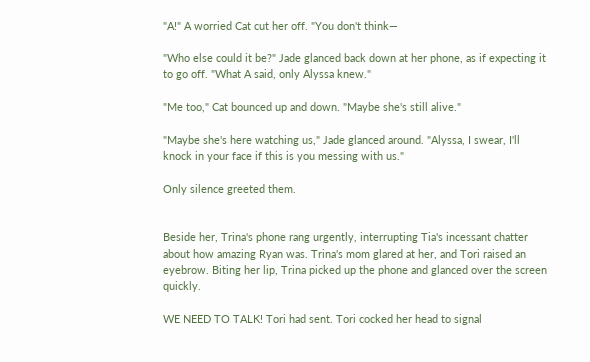"A!" A worried Cat cut her off. "You don't think—

"Who else could it be?" Jade glanced back down at her phone, as if expecting it to go off. "What A said, only Alyssa knew."

"Me too," Cat bounced up and down. "Maybe she's still alive."

"Maybe she's here watching us," Jade glanced around. "Alyssa, I swear, I'll knock in your face if this is you messing with us."

Only silence greeted them.


Beside her, Trina's phone rang urgently, interrupting Tia's incessant chatter about how amazing Ryan was. Trina's mom glared at her, and Tori raised an eyebrow. Biting her lip, Trina picked up the phone and glanced over the screen quickly.

WE NEED TO TALK! Tori had sent. Tori cocked her head to signal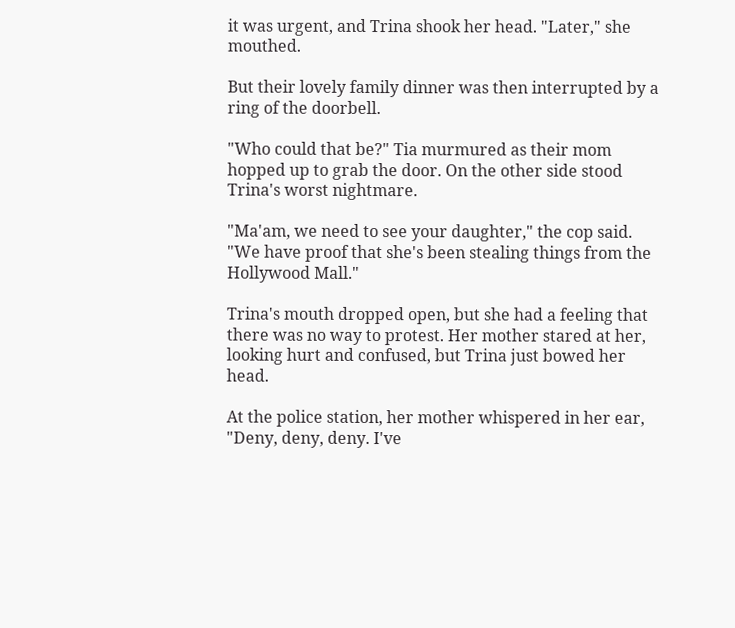it was urgent, and Trina shook her head. "Later," she mouthed.

But their lovely family dinner was then interrupted by a ring of the doorbell.

"Who could that be?" Tia murmured as their mom hopped up to grab the door. On the other side stood Trina's worst nightmare.

"Ma'am, we need to see your daughter," the cop said. "We have proof that she's been stealing things from the Hollywood Mall."

Trina's mouth dropped open, but she had a feeling that there was no way to protest. Her mother stared at her, looking hurt and confused, but Trina just bowed her head.

At the police station, her mother whispered in her ear, "Deny, deny, deny. I've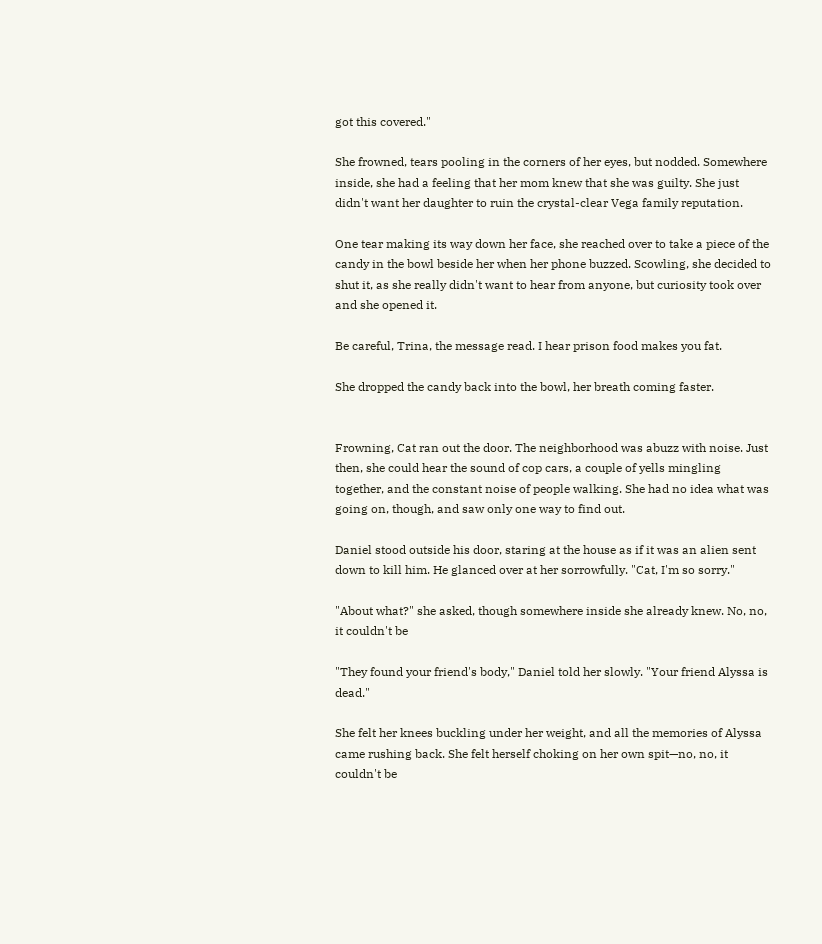got this covered."

She frowned, tears pooling in the corners of her eyes, but nodded. Somewhere inside, she had a feeling that her mom knew that she was guilty. She just didn't want her daughter to ruin the crystal-clear Vega family reputation.

One tear making its way down her face, she reached over to take a piece of the candy in the bowl beside her when her phone buzzed. Scowling, she decided to shut it, as she really didn't want to hear from anyone, but curiosity took over and she opened it.

Be careful, Trina, the message read. I hear prison food makes you fat.

She dropped the candy back into the bowl, her breath coming faster.


Frowning, Cat ran out the door. The neighborhood was abuzz with noise. Just then, she could hear the sound of cop cars, a couple of yells mingling together, and the constant noise of people walking. She had no idea what was going on, though, and saw only one way to find out.

Daniel stood outside his door, staring at the house as if it was an alien sent down to kill him. He glanced over at her sorrowfully. "Cat, I'm so sorry."

"About what?" she asked, though somewhere inside she already knew. No, no, it couldn't be

"They found your friend's body," Daniel told her slowly. "Your friend Alyssa is dead."

She felt her knees buckling under her weight, and all the memories of Alyssa came rushing back. She felt herself choking on her own spit—no, no, it couldn't be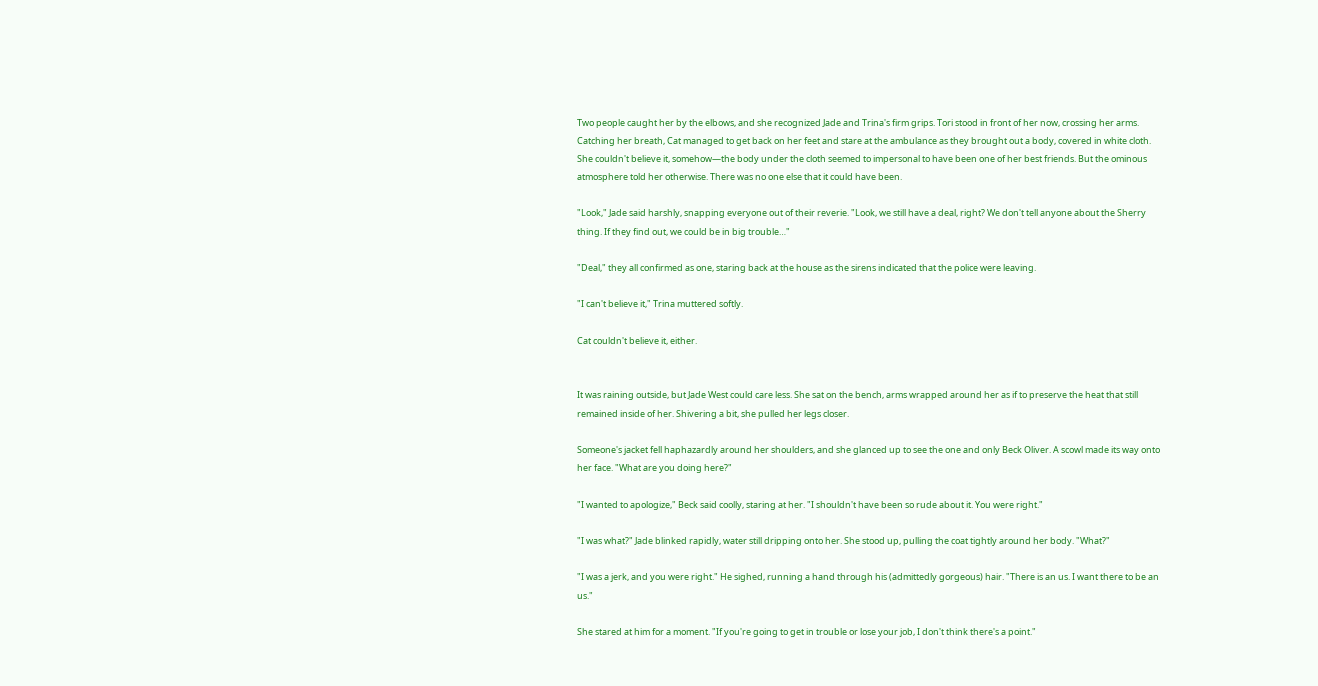Two people caught her by the elbows, and she recognized Jade and Trina's firm grips. Tori stood in front of her now, crossing her arms. Catching her breath, Cat managed to get back on her feet and stare at the ambulance as they brought out a body, covered in white cloth. She couldn't believe it, somehow—the body under the cloth seemed to impersonal to have been one of her best friends. But the ominous atmosphere told her otherwise. There was no one else that it could have been.

"Look," Jade said harshly, snapping everyone out of their reverie. "Look, we still have a deal, right? We don't tell anyone about the Sherry thing. If they find out, we could be in big trouble…"

"Deal," they all confirmed as one, staring back at the house as the sirens indicated that the police were leaving.

"I can't believe it," Trina muttered softly.

Cat couldn't believe it, either.


It was raining outside, but Jade West could care less. She sat on the bench, arms wrapped around her as if to preserve the heat that still remained inside of her. Shivering a bit, she pulled her legs closer.

Someone's jacket fell haphazardly around her shoulders, and she glanced up to see the one and only Beck Oliver. A scowl made its way onto her face. "What are you doing here?"

"I wanted to apologize," Beck said coolly, staring at her. "I shouldn't have been so rude about it. You were right."

"I was what?" Jade blinked rapidly, water still dripping onto her. She stood up, pulling the coat tightly around her body. "What?"

"I was a jerk, and you were right." He sighed, running a hand through his (admittedly gorgeous) hair. "There is an us. I want there to be an us."

She stared at him for a moment. "If you're going to get in trouble or lose your job, I don't think there's a point."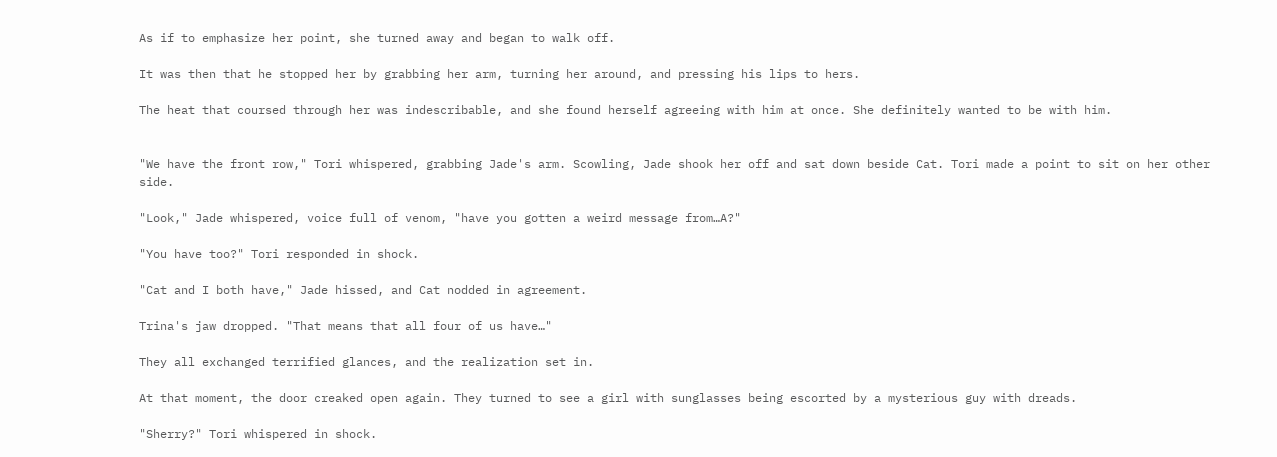As if to emphasize her point, she turned away and began to walk off.

It was then that he stopped her by grabbing her arm, turning her around, and pressing his lips to hers.

The heat that coursed through her was indescribable, and she found herself agreeing with him at once. She definitely wanted to be with him.


"We have the front row," Tori whispered, grabbing Jade's arm. Scowling, Jade shook her off and sat down beside Cat. Tori made a point to sit on her other side.

"Look," Jade whispered, voice full of venom, "have you gotten a weird message from…A?"

"You have too?" Tori responded in shock.

"Cat and I both have," Jade hissed, and Cat nodded in agreement.

Trina's jaw dropped. "That means that all four of us have…"

They all exchanged terrified glances, and the realization set in.

At that moment, the door creaked open again. They turned to see a girl with sunglasses being escorted by a mysterious guy with dreads.

"Sherry?" Tori whispered in shock.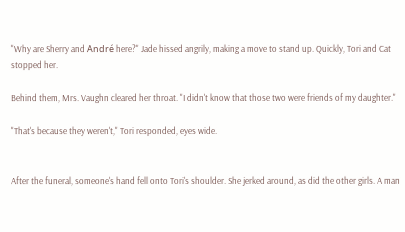"Why are Sherry and André here?" Jade hissed angrily, making a move to stand up. Quickly, Tori and Cat stopped her.

Behind them, Mrs. Vaughn cleared her throat. "I didn't know that those two were friends of my daughter."

"That's because they weren't," Tori responded, eyes wide.


After the funeral, someone's hand fell onto Tori's shoulder. She jerked around, as did the other girls. A man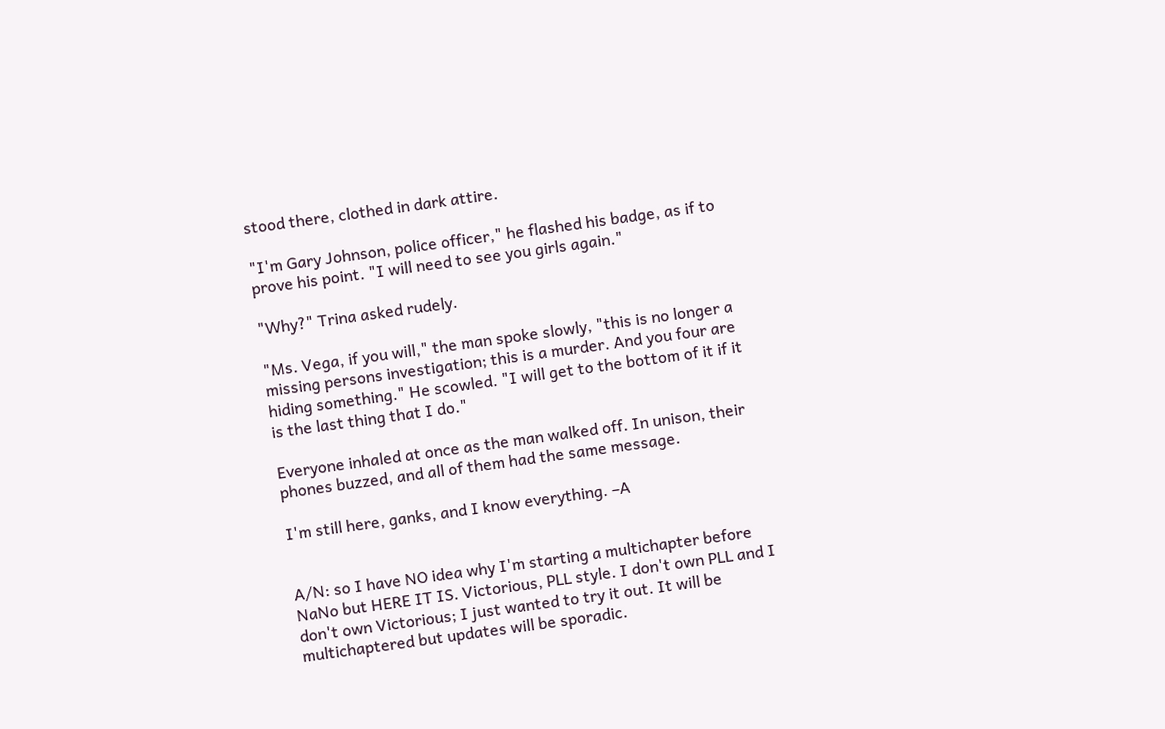stood there, clothed in dark attire.

"I'm Gary Johnson, police officer," he flashed his badge, as if to prove his point. "I will need to see you girls again."

"Why?" Trina asked rudely.

"Ms. Vega, if you will," the man spoke slowly, "this is no longer a missing persons investigation; this is a murder. And you four are hiding something." He scowled. "I will get to the bottom of it if it is the last thing that I do."

Everyone inhaled at once as the man walked off. In unison, their phones buzzed, and all of them had the same message.

I'm still here, ganks, and I know everything. –A


A/N: so I have NO idea why I'm starting a multichapter before NaNo but HERE IT IS. Victorious, PLL style. I don't own PLL and I don't own Victorious; I just wanted to try it out. It will be multichaptered but updates will be sporadic.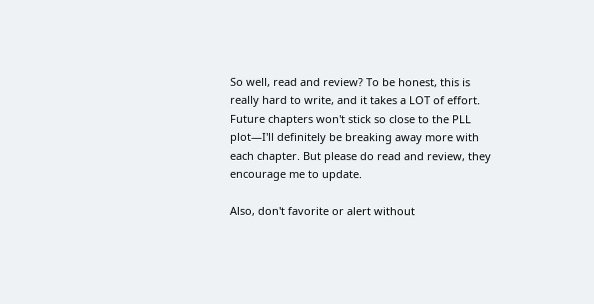So well, read and review? To be honest, this is really hard to write, and it takes a LOT of effort. Future chapters won't stick so close to the PLL plot—I'll definitely be breaking away more with each chapter. But please do read and review, they encourage me to update.

Also, don't favorite or alert without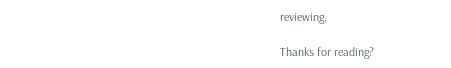reviewing.

Thanks for reading?